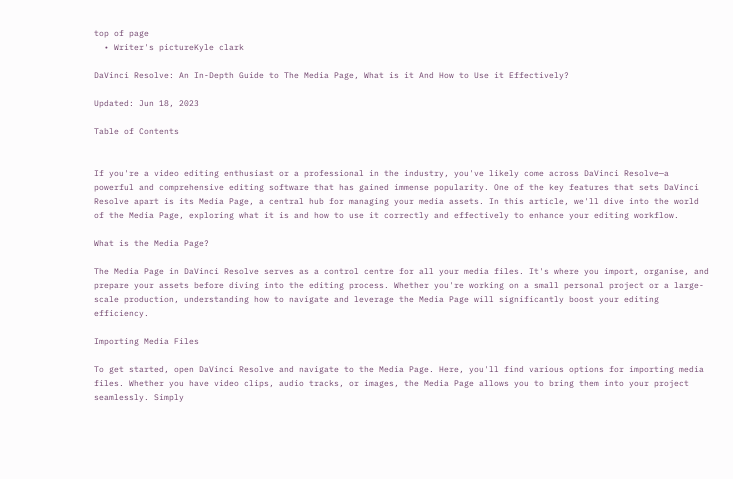top of page
  • Writer's pictureKyle clark

DaVinci Resolve: An In-Depth Guide to The Media Page, What is it And How to Use it Effectively?

Updated: Jun 18, 2023

Table of Contents


If you're a video editing enthusiast or a professional in the industry, you've likely come across DaVinci Resolve—a powerful and comprehensive editing software that has gained immense popularity. One of the key features that sets DaVinci Resolve apart is its Media Page, a central hub for managing your media assets. In this article, we'll dive into the world of the Media Page, exploring what it is and how to use it correctly and effectively to enhance your editing workflow.

What is the Media Page?

The Media Page in DaVinci Resolve serves as a control centre for all your media files. It's where you import, organise, and prepare your assets before diving into the editing process. Whether you're working on a small personal project or a large-scale production, understanding how to navigate and leverage the Media Page will significantly boost your editing efficiency.

Importing Media Files

To get started, open DaVinci Resolve and navigate to the Media Page. Here, you'll find various options for importing media files. Whether you have video clips, audio tracks, or images, the Media Page allows you to bring them into your project seamlessly. Simply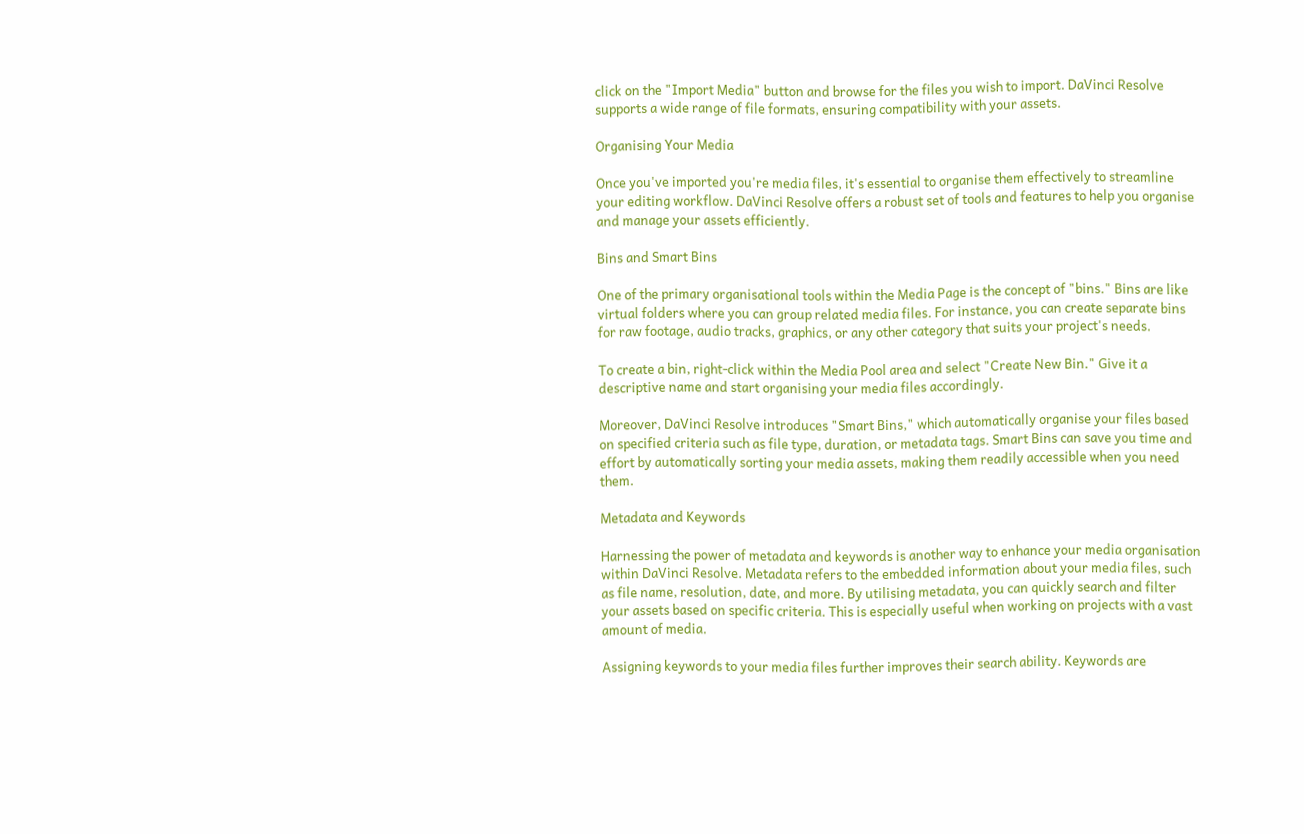click on the "Import Media" button and browse for the files you wish to import. DaVinci Resolve supports a wide range of file formats, ensuring compatibility with your assets.

Organising Your Media

Once you've imported you're media files, it's essential to organise them effectively to streamline your editing workflow. DaVinci Resolve offers a robust set of tools and features to help you organise and manage your assets efficiently.

Bins and Smart Bins

One of the primary organisational tools within the Media Page is the concept of "bins." Bins are like virtual folders where you can group related media files. For instance, you can create separate bins for raw footage, audio tracks, graphics, or any other category that suits your project's needs.

To create a bin, right-click within the Media Pool area and select "Create New Bin." Give it a descriptive name and start organising your media files accordingly.

Moreover, DaVinci Resolve introduces "Smart Bins," which automatically organise your files based on specified criteria such as file type, duration, or metadata tags. Smart Bins can save you time and effort by automatically sorting your media assets, making them readily accessible when you need them.

Metadata and Keywords

Harnessing the power of metadata and keywords is another way to enhance your media organisation within DaVinci Resolve. Metadata refers to the embedded information about your media files, such as file name, resolution, date, and more. By utilising metadata, you can quickly search and filter your assets based on specific criteria. This is especially useful when working on projects with a vast amount of media.

Assigning keywords to your media files further improves their search ability. Keywords are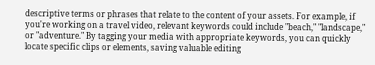descriptive terms or phrases that relate to the content of your assets. For example, if you're working on a travel video, relevant keywords could include "beach," "landscape," or "adventure." By tagging your media with appropriate keywords, you can quickly locate specific clips or elements, saving valuable editing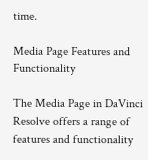time.

Media Page Features and Functionality

The Media Page in DaVinci Resolve offers a range of features and functionality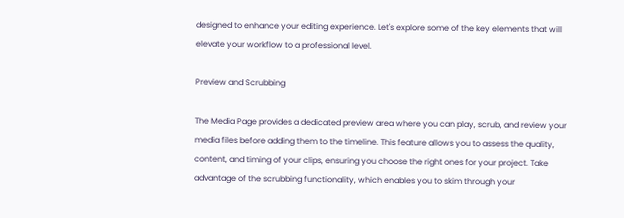designed to enhance your editing experience. Let's explore some of the key elements that will elevate your workflow to a professional level.

Preview and Scrubbing

The Media Page provides a dedicated preview area where you can play, scrub, and review your media files before adding them to the timeline. This feature allows you to assess the quality, content, and timing of your clips, ensuring you choose the right ones for your project. Take advantage of the scrubbing functionality, which enables you to skim through your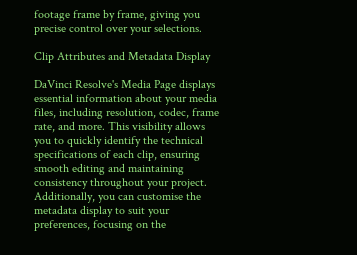footage frame by frame, giving you precise control over your selections.

Clip Attributes and Metadata Display

DaVinci Resolve's Media Page displays essential information about your media files, including resolution, codec, frame rate, and more. This visibility allows you to quickly identify the technical specifications of each clip, ensuring smooth editing and maintaining consistency throughout your project. Additionally, you can customise the metadata display to suit your preferences, focusing on the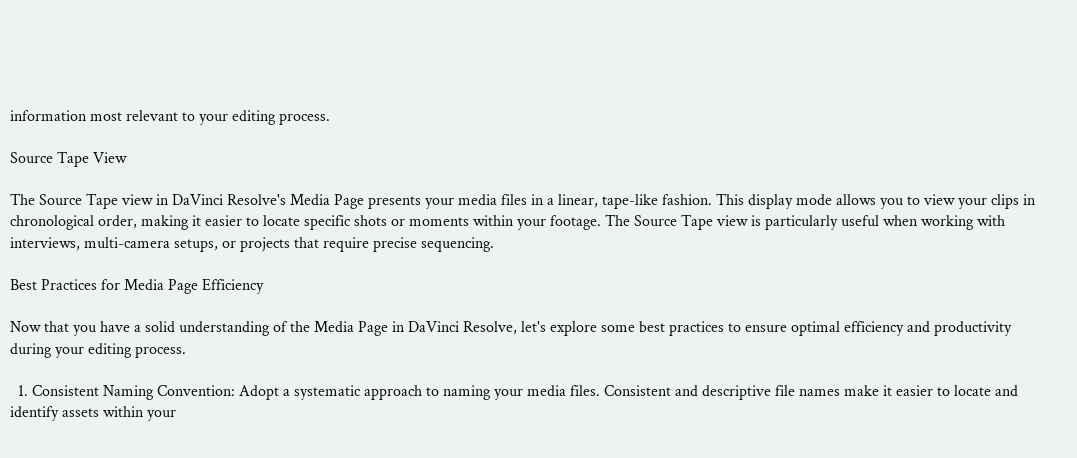information most relevant to your editing process.

Source Tape View

The Source Tape view in DaVinci Resolve's Media Page presents your media files in a linear, tape-like fashion. This display mode allows you to view your clips in chronological order, making it easier to locate specific shots or moments within your footage. The Source Tape view is particularly useful when working with interviews, multi-camera setups, or projects that require precise sequencing.

Best Practices for Media Page Efficiency

Now that you have a solid understanding of the Media Page in DaVinci Resolve, let's explore some best practices to ensure optimal efficiency and productivity during your editing process.

  1. Consistent Naming Convention: Adopt a systematic approach to naming your media files. Consistent and descriptive file names make it easier to locate and identify assets within your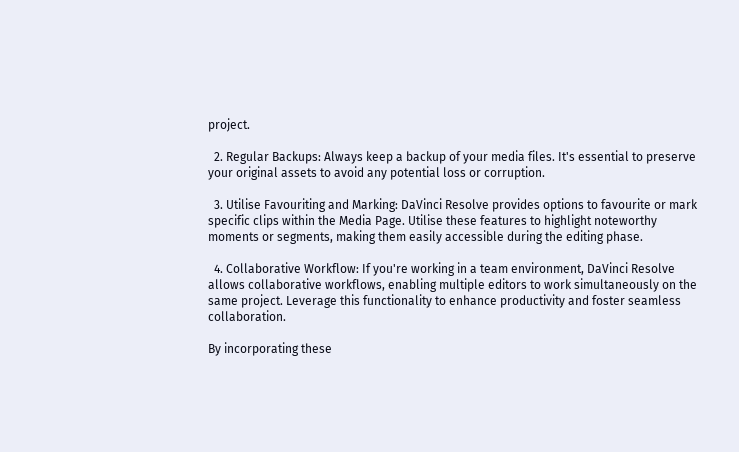project.

  2. Regular Backups: Always keep a backup of your media files. It's essential to preserve your original assets to avoid any potential loss or corruption.

  3. Utilise Favouriting and Marking: DaVinci Resolve provides options to favourite or mark specific clips within the Media Page. Utilise these features to highlight noteworthy moments or segments, making them easily accessible during the editing phase.

  4. Collaborative Workflow: If you're working in a team environment, DaVinci Resolve allows collaborative workflows, enabling multiple editors to work simultaneously on the same project. Leverage this functionality to enhance productivity and foster seamless collaboration.

By incorporating these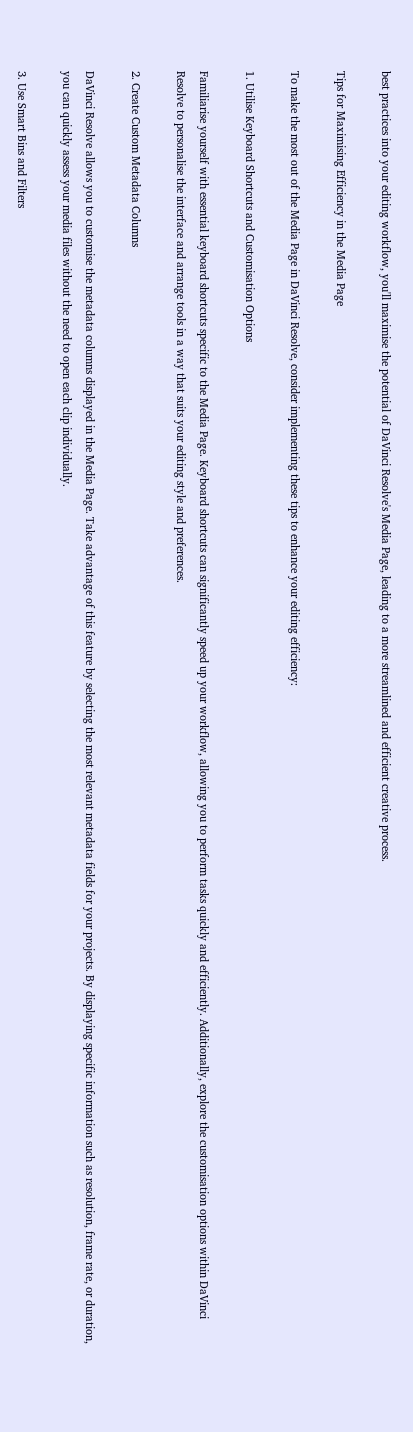best practices into your editing workflow, you'll maximise the potential of DaVinci Resolve's Media Page, leading to a more streamlined and efficient creative process.

Tips for Maximising Efficiency in the Media Page

To make the most out of the Media Page in DaVinci Resolve, consider implementing these tips to enhance your editing efficiency:

1. Utilise Keyboard Shortcuts and Customisation Options

Familiarise yourself with essential keyboard shortcuts specific to the Media Page. Keyboard shortcuts can significantly speed up your workflow, allowing you to perform tasks quickly and efficiently. Additionally, explore the customisation options within DaVinci Resolve to personalise the interface and arrange tools in a way that suits your editing style and preferences.

2. Create Custom Metadata Columns

DaVinci Resolve allows you to customise the metadata columns displayed in the Media Page. Take advantage of this feature by selecting the most relevant metadata fields for your projects. By displaying specific information such as resolution, frame rate, or duration, you can quickly assess your media files without the need to open each clip individually.

3. Use Smart Bins and Filters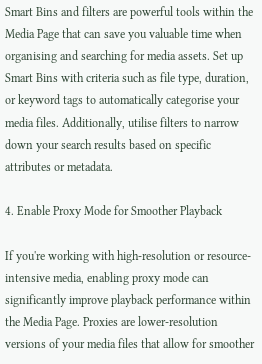Smart Bins and filters are powerful tools within the Media Page that can save you valuable time when organising and searching for media assets. Set up Smart Bins with criteria such as file type, duration, or keyword tags to automatically categorise your media files. Additionally, utilise filters to narrow down your search results based on specific attributes or metadata.

4. Enable Proxy Mode for Smoother Playback

If you're working with high-resolution or resource-intensive media, enabling proxy mode can significantly improve playback performance within the Media Page. Proxies are lower-resolution versions of your media files that allow for smoother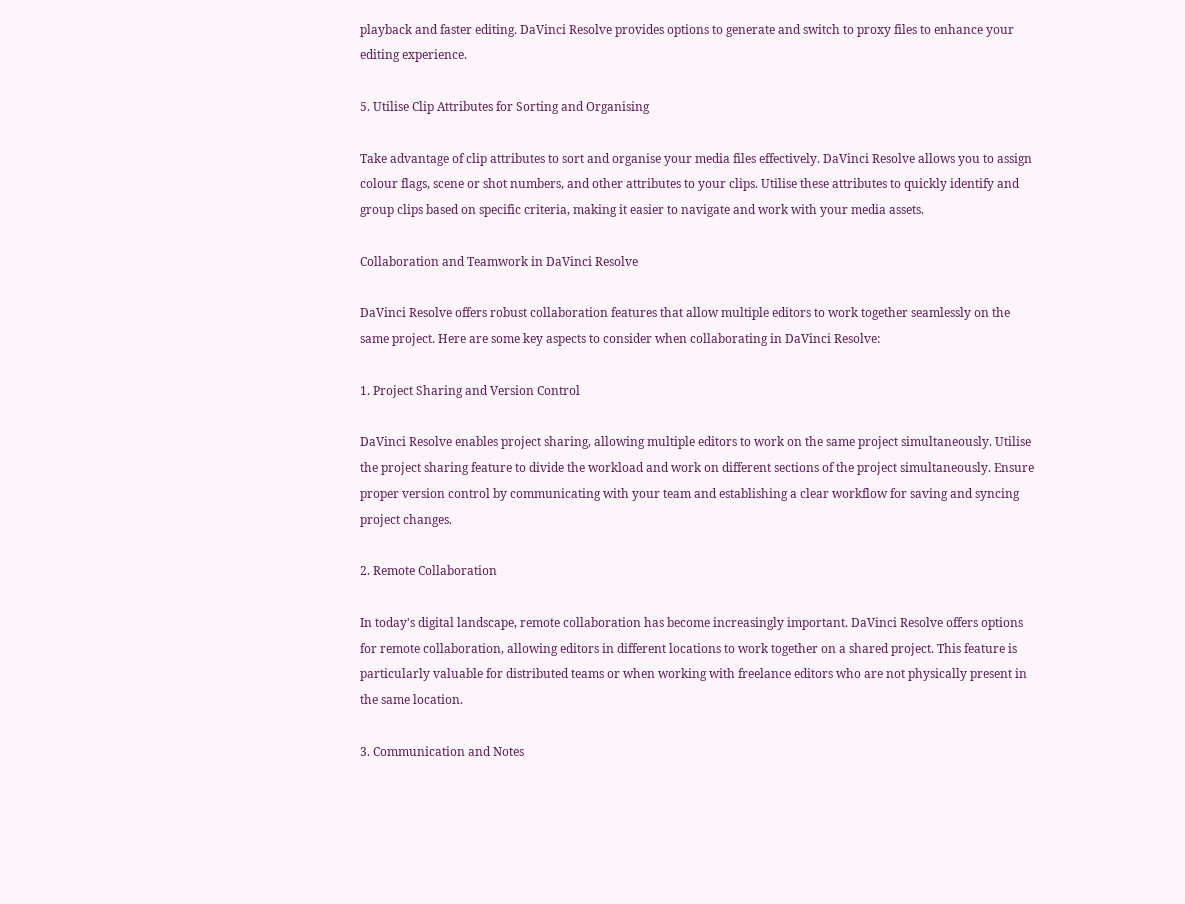playback and faster editing. DaVinci Resolve provides options to generate and switch to proxy files to enhance your editing experience.

5. Utilise Clip Attributes for Sorting and Organising

Take advantage of clip attributes to sort and organise your media files effectively. DaVinci Resolve allows you to assign colour flags, scene or shot numbers, and other attributes to your clips. Utilise these attributes to quickly identify and group clips based on specific criteria, making it easier to navigate and work with your media assets.

Collaboration and Teamwork in DaVinci Resolve

DaVinci Resolve offers robust collaboration features that allow multiple editors to work together seamlessly on the same project. Here are some key aspects to consider when collaborating in DaVinci Resolve:

1. Project Sharing and Version Control

DaVinci Resolve enables project sharing, allowing multiple editors to work on the same project simultaneously. Utilise the project sharing feature to divide the workload and work on different sections of the project simultaneously. Ensure proper version control by communicating with your team and establishing a clear workflow for saving and syncing project changes.

2. Remote Collaboration

In today's digital landscape, remote collaboration has become increasingly important. DaVinci Resolve offers options for remote collaboration, allowing editors in different locations to work together on a shared project. This feature is particularly valuable for distributed teams or when working with freelance editors who are not physically present in the same location.

3. Communication and Notes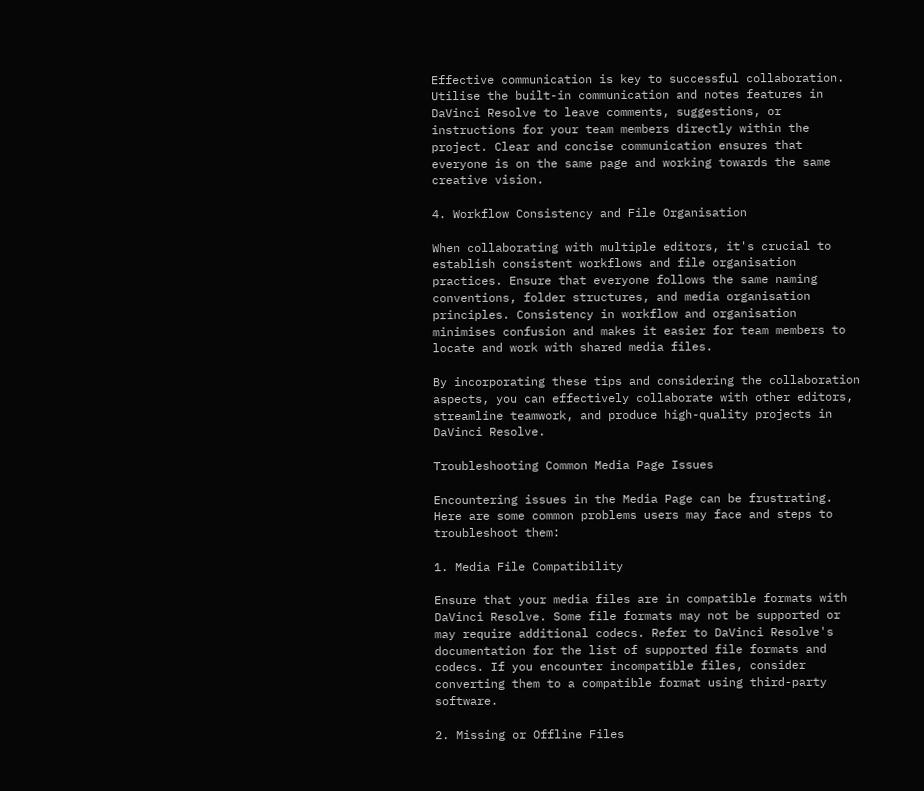Effective communication is key to successful collaboration. Utilise the built-in communication and notes features in DaVinci Resolve to leave comments, suggestions, or instructions for your team members directly within the project. Clear and concise communication ensures that everyone is on the same page and working towards the same creative vision.

4. Workflow Consistency and File Organisation

When collaborating with multiple editors, it's crucial to establish consistent workflows and file organisation practices. Ensure that everyone follows the same naming conventions, folder structures, and media organisation principles. Consistency in workflow and organisation minimises confusion and makes it easier for team members to locate and work with shared media files.

By incorporating these tips and considering the collaboration aspects, you can effectively collaborate with other editors, streamline teamwork, and produce high-quality projects in DaVinci Resolve.

Troubleshooting Common Media Page Issues

Encountering issues in the Media Page can be frustrating. Here are some common problems users may face and steps to troubleshoot them:

1. Media File Compatibility

Ensure that your media files are in compatible formats with DaVinci Resolve. Some file formats may not be supported or may require additional codecs. Refer to DaVinci Resolve's documentation for the list of supported file formats and codecs. If you encounter incompatible files, consider converting them to a compatible format using third-party software.

2. Missing or Offline Files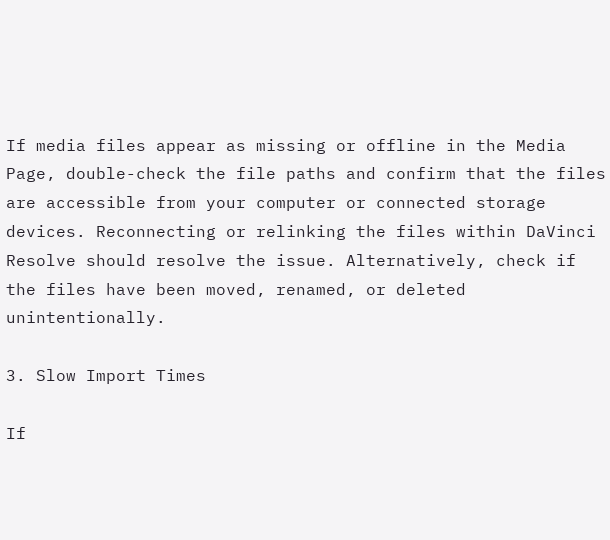If media files appear as missing or offline in the Media Page, double-check the file paths and confirm that the files are accessible from your computer or connected storage devices. Reconnecting or relinking the files within DaVinci Resolve should resolve the issue. Alternatively, check if the files have been moved, renamed, or deleted unintentionally.

3. Slow Import Times

If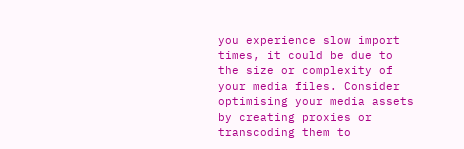you experience slow import times, it could be due to the size or complexity of your media files. Consider optimising your media assets by creating proxies or transcoding them to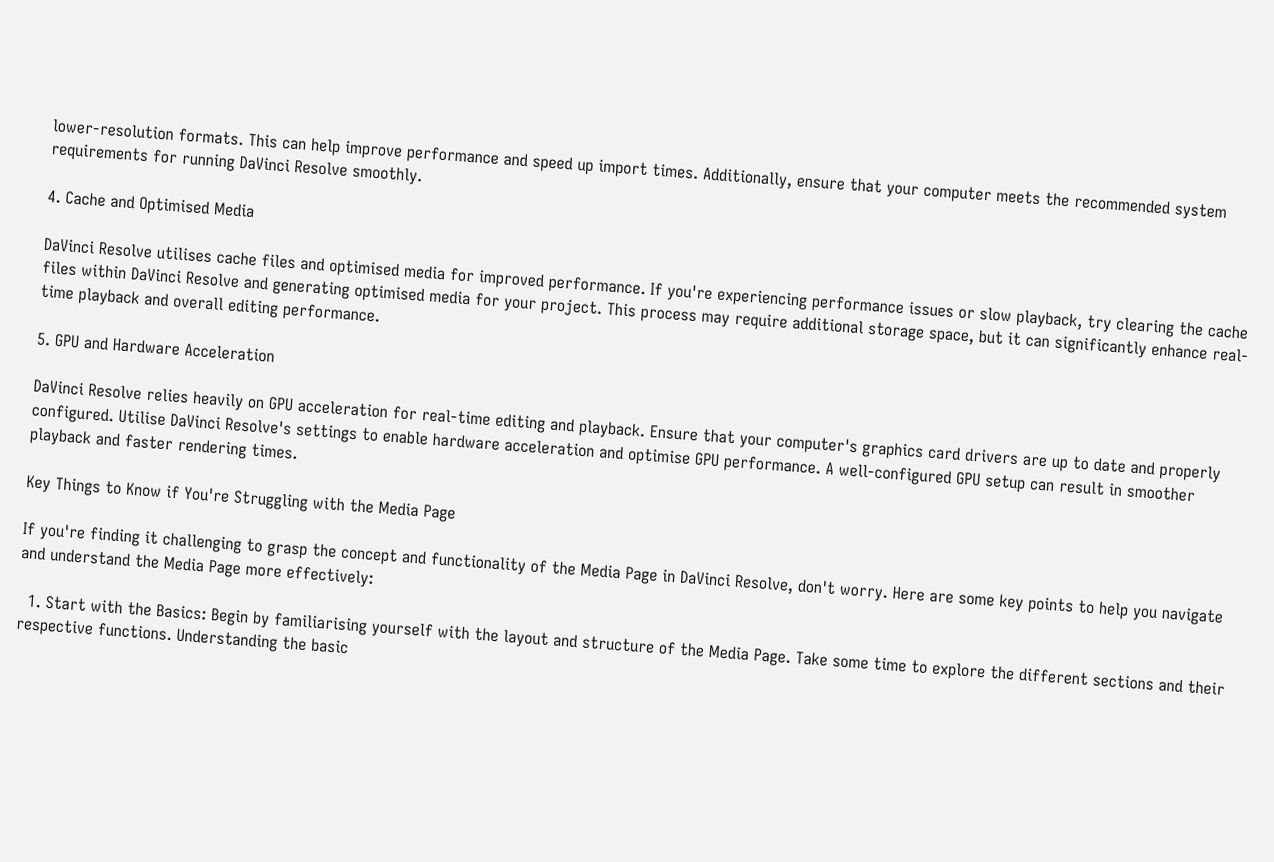lower-resolution formats. This can help improve performance and speed up import times. Additionally, ensure that your computer meets the recommended system requirements for running DaVinci Resolve smoothly.

4. Cache and Optimised Media

DaVinci Resolve utilises cache files and optimised media for improved performance. If you're experiencing performance issues or slow playback, try clearing the cache files within DaVinci Resolve and generating optimised media for your project. This process may require additional storage space, but it can significantly enhance real-time playback and overall editing performance.

5. GPU and Hardware Acceleration

DaVinci Resolve relies heavily on GPU acceleration for real-time editing and playback. Ensure that your computer's graphics card drivers are up to date and properly configured. Utilise DaVinci Resolve's settings to enable hardware acceleration and optimise GPU performance. A well-configured GPU setup can result in smoother playback and faster rendering times.

Key Things to Know if You're Struggling with the Media Page

If you're finding it challenging to grasp the concept and functionality of the Media Page in DaVinci Resolve, don't worry. Here are some key points to help you navigate and understand the Media Page more effectively:

  1. Start with the Basics: Begin by familiarising yourself with the layout and structure of the Media Page. Take some time to explore the different sections and their respective functions. Understanding the basic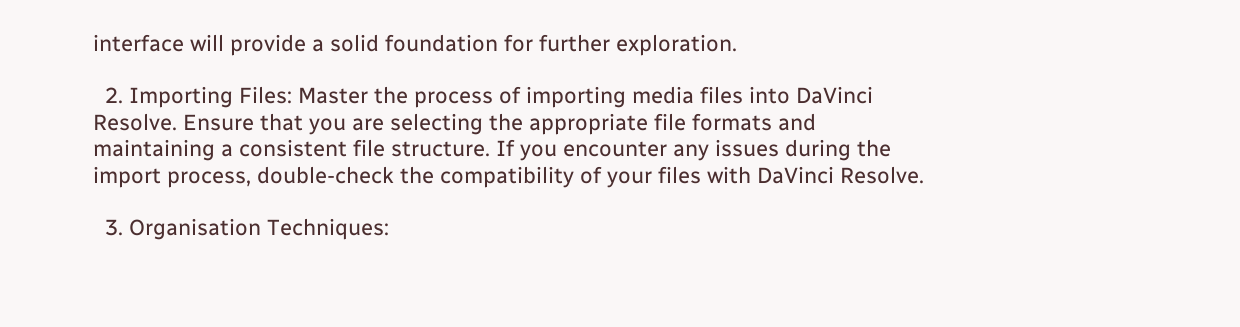interface will provide a solid foundation for further exploration.

  2. Importing Files: Master the process of importing media files into DaVinci Resolve. Ensure that you are selecting the appropriate file formats and maintaining a consistent file structure. If you encounter any issues during the import process, double-check the compatibility of your files with DaVinci Resolve.

  3. Organisation Techniques: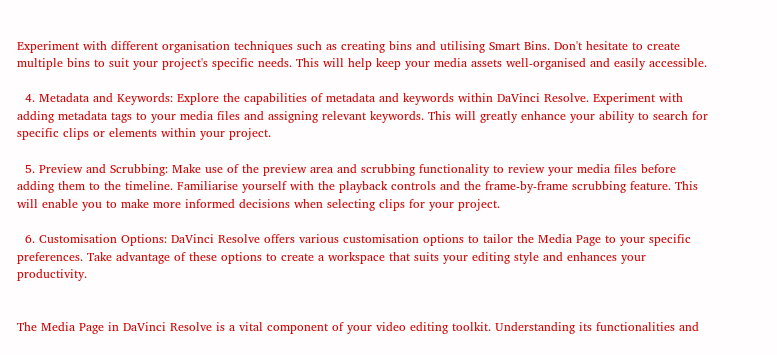Experiment with different organisation techniques such as creating bins and utilising Smart Bins. Don't hesitate to create multiple bins to suit your project's specific needs. This will help keep your media assets well-organised and easily accessible.

  4. Metadata and Keywords: Explore the capabilities of metadata and keywords within DaVinci Resolve. Experiment with adding metadata tags to your media files and assigning relevant keywords. This will greatly enhance your ability to search for specific clips or elements within your project.

  5. Preview and Scrubbing: Make use of the preview area and scrubbing functionality to review your media files before adding them to the timeline. Familiarise yourself with the playback controls and the frame-by-frame scrubbing feature. This will enable you to make more informed decisions when selecting clips for your project.

  6. Customisation Options: DaVinci Resolve offers various customisation options to tailor the Media Page to your specific preferences. Take advantage of these options to create a workspace that suits your editing style and enhances your productivity.


The Media Page in DaVinci Resolve is a vital component of your video editing toolkit. Understanding its functionalities and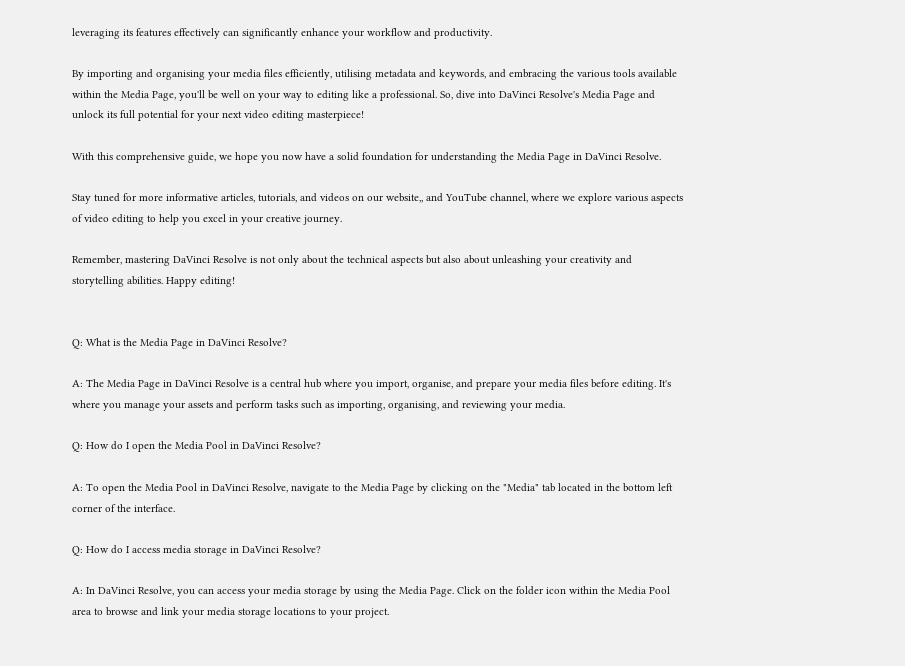leveraging its features effectively can significantly enhance your workflow and productivity.

By importing and organising your media files efficiently, utilising metadata and keywords, and embracing the various tools available within the Media Page, you'll be well on your way to editing like a professional. So, dive into DaVinci Resolve's Media Page and unlock its full potential for your next video editing masterpiece!

With this comprehensive guide, we hope you now have a solid foundation for understanding the Media Page in DaVinci Resolve.

Stay tuned for more informative articles, tutorials, and videos on our website,, and YouTube channel, where we explore various aspects of video editing to help you excel in your creative journey.

Remember, mastering DaVinci Resolve is not only about the technical aspects but also about unleashing your creativity and storytelling abilities. Happy editing!


Q: What is the Media Page in DaVinci Resolve?

A: The Media Page in DaVinci Resolve is a central hub where you import, organise, and prepare your media files before editing. It's where you manage your assets and perform tasks such as importing, organising, and reviewing your media.

Q: How do I open the Media Pool in DaVinci Resolve?

A: To open the Media Pool in DaVinci Resolve, navigate to the Media Page by clicking on the "Media" tab located in the bottom left corner of the interface.

Q: How do I access media storage in DaVinci Resolve?

A: In DaVinci Resolve, you can access your media storage by using the Media Page. Click on the folder icon within the Media Pool area to browse and link your media storage locations to your project.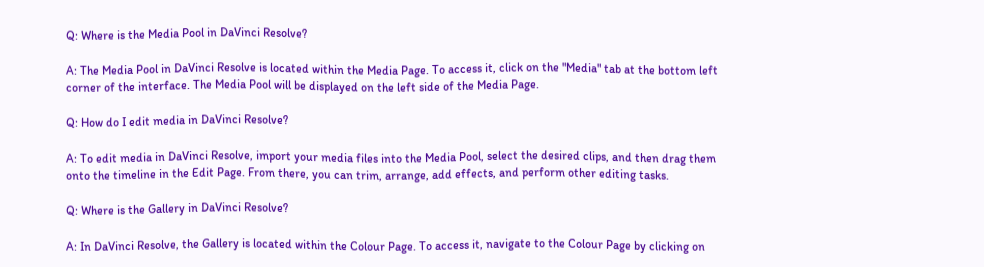Q: Where is the Media Pool in DaVinci Resolve?

A: The Media Pool in DaVinci Resolve is located within the Media Page. To access it, click on the "Media" tab at the bottom left corner of the interface. The Media Pool will be displayed on the left side of the Media Page.

Q: How do I edit media in DaVinci Resolve?

A: To edit media in DaVinci Resolve, import your media files into the Media Pool, select the desired clips, and then drag them onto the timeline in the Edit Page. From there, you can trim, arrange, add effects, and perform other editing tasks.

Q: Where is the Gallery in DaVinci Resolve?

A: In DaVinci Resolve, the Gallery is located within the Colour Page. To access it, navigate to the Colour Page by clicking on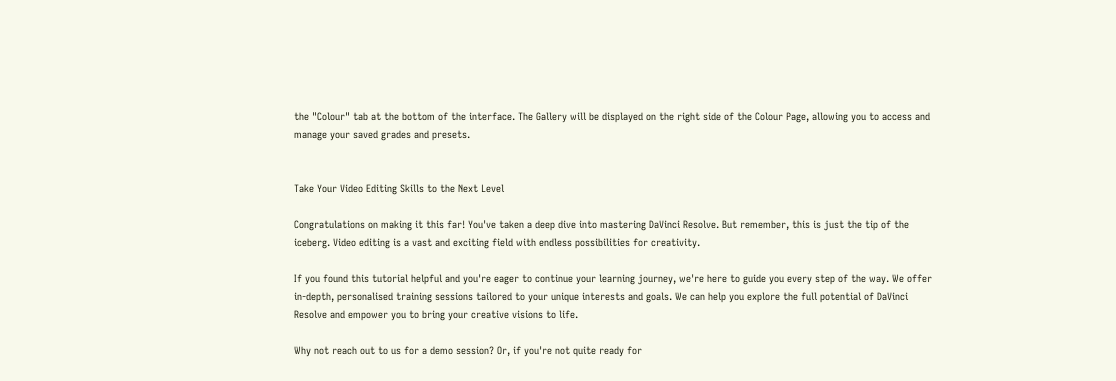the "Colour" tab at the bottom of the interface. The Gallery will be displayed on the right side of the Colour Page, allowing you to access and manage your saved grades and presets.


Take Your Video Editing Skills to the Next Level

Congratulations on making it this far! You've taken a deep dive into mastering DaVinci Resolve. But remember, this is just the tip of the iceberg. Video editing is a vast and exciting field with endless possibilities for creativity.

If you found this tutorial helpful and you're eager to continue your learning journey, we're here to guide you every step of the way. We offer in-depth, personalised training sessions tailored to your unique interests and goals. We can help you explore the full potential of DaVinci Resolve and empower you to bring your creative visions to life.

Why not reach out to us for a demo session? Or, if you're not quite ready for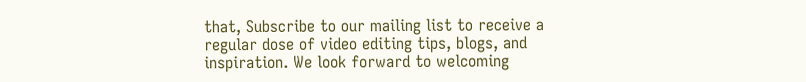that, Subscribe to our mailing list to receive a regular dose of video editing tips, blogs, and inspiration. We look forward to welcoming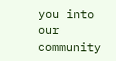you into our community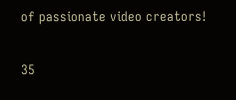of passionate video creators!

35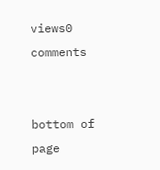views0 comments


bottom of page